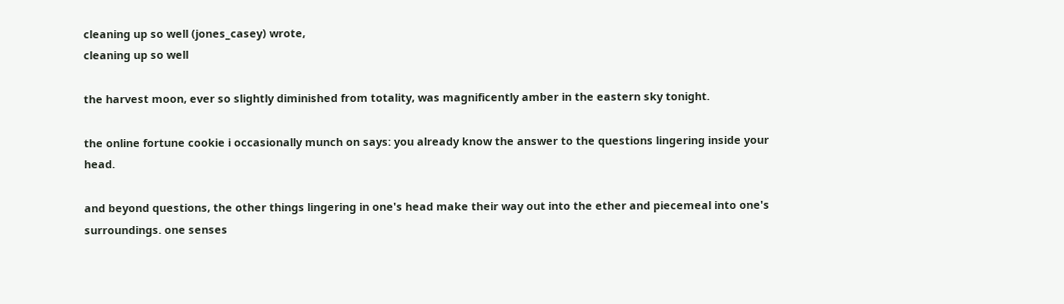cleaning up so well (jones_casey) wrote,
cleaning up so well

the harvest moon, ever so slightly diminished from totality, was magnificently amber in the eastern sky tonight.

the online fortune cookie i occasionally munch on says: you already know the answer to the questions lingering inside your head.

and beyond questions, the other things lingering in one's head make their way out into the ether and piecemeal into one's surroundings. one senses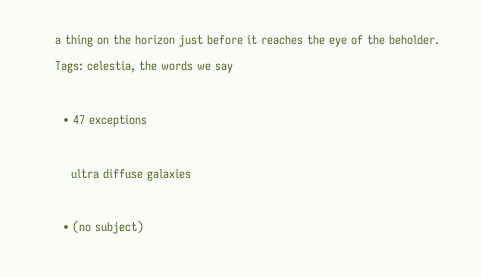a thing on the horizon just before it reaches the eye of the beholder.
Tags: celestia, the words we say

  • 47 exceptions

    ultra diffuse galaxies

  • (no subject)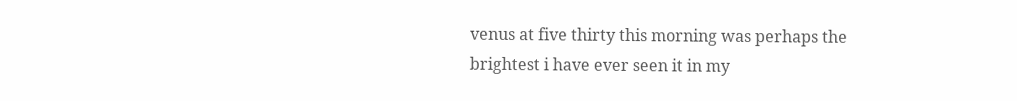venus at five thirty this morning was perhaps the brightest i have ever seen it in my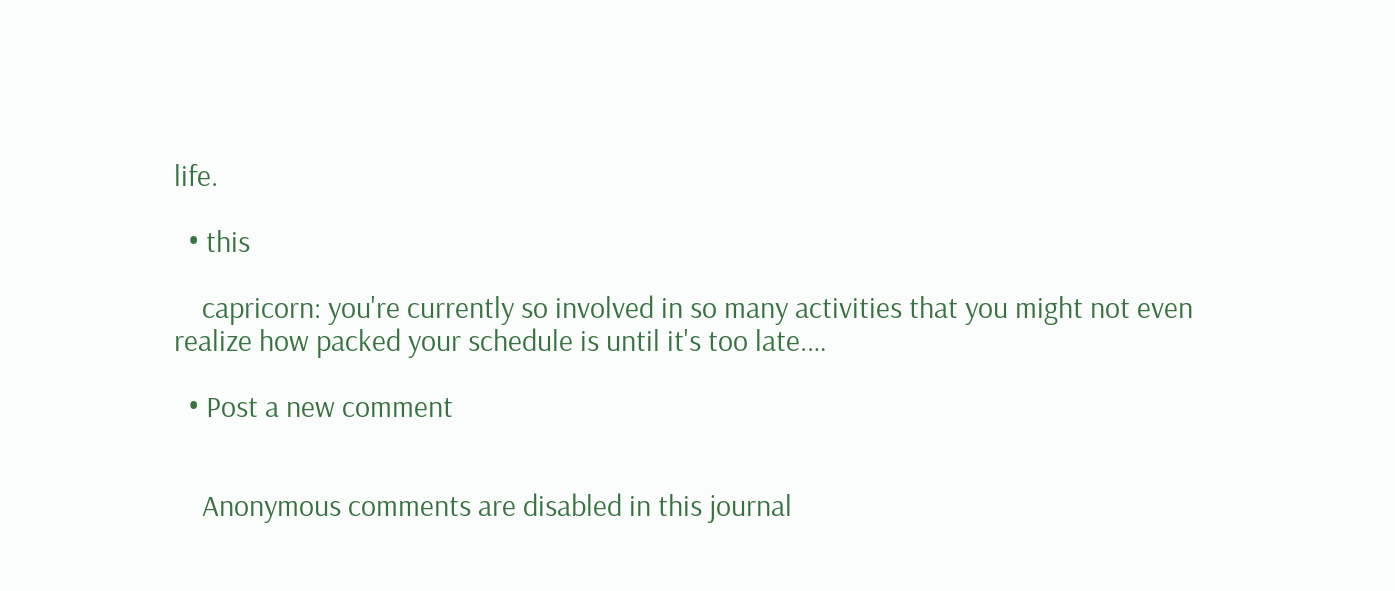life.

  • this

    capricorn: you're currently so involved in so many activities that you might not even realize how packed your schedule is until it's too late.…

  • Post a new comment


    Anonymous comments are disabled in this journal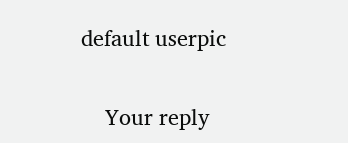default userpic

    Your reply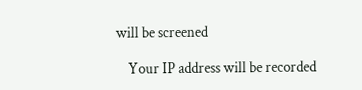will be screened

    Your IP address will be recorded